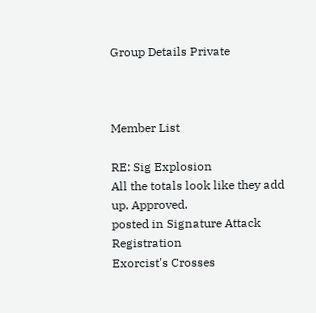Group Details Private



Member List

RE: Sig Explosion
All the totals look like they add up. Approved.
posted in Signature Attack Registration
Exorcist's Crosses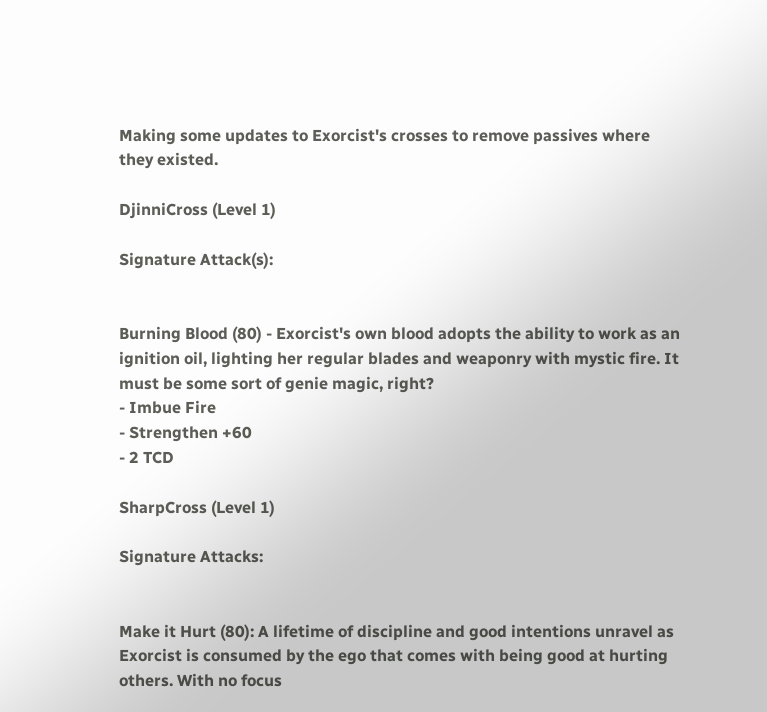Making some updates to Exorcist's crosses to remove passives where they existed.

DjinniCross (Level 1)

Signature Attack(s):


Burning Blood (80) - Exorcist's own blood adopts the ability to work as an ignition oil, lighting her regular blades and weaponry with mystic fire. It must be some sort of genie magic, right?
- Imbue Fire
- Strengthen +60
- 2 TCD

SharpCross (Level 1)

Signature Attacks:


Make it Hurt (80): A lifetime of discipline and good intentions unravel as Exorcist is consumed by the ego that comes with being good at hurting others. With no focus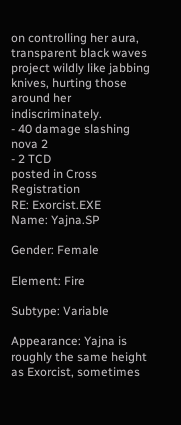on controlling her aura, transparent black waves project wildly like jabbing knives, hurting those around her indiscriminately.
- 40 damage slashing nova 2
- 2 TCD
posted in Cross Registration
RE: Exorcist.EXE
Name: Yajna.SP

Gender: Female

Element: Fire

Subtype: Variable

Appearance: Yajna is roughly the same height as Exorcist, sometimes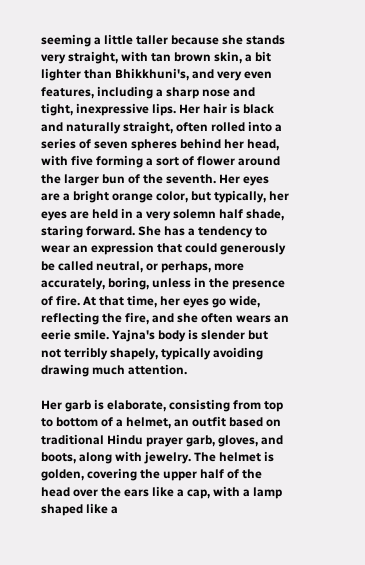seeming a little taller because she stands very straight, with tan brown skin, a bit lighter than Bhikkhuni's, and very even features, including a sharp nose and tight, inexpressive lips. Her hair is black and naturally straight, often rolled into a series of seven spheres behind her head, with five forming a sort of flower around the larger bun of the seventh. Her eyes are a bright orange color, but typically, her eyes are held in a very solemn half shade, staring forward. She has a tendency to wear an expression that could generously be called neutral, or perhaps, more accurately, boring, unless in the presence of fire. At that time, her eyes go wide, reflecting the fire, and she often wears an eerie smile. Yajna's body is slender but not terribly shapely, typically avoiding drawing much attention.

Her garb is elaborate, consisting from top to bottom of a helmet, an outfit based on traditional Hindu prayer garb, gloves, and boots, along with jewelry. The helmet is golden, covering the upper half of the head over the ears like a cap, with a lamp shaped like a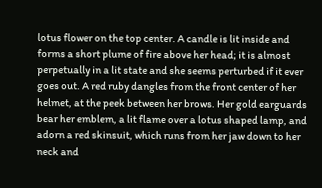lotus flower on the top center. A candle is lit inside and forms a short plume of fire above her head; it is almost perpetually in a lit state and she seems perturbed if it ever goes out. A red ruby dangles from the front center of her helmet, at the peek between her brows. Her gold earguards bear her emblem, a lit flame over a lotus shaped lamp, and adorn a red skinsuit, which runs from her jaw down to her neck and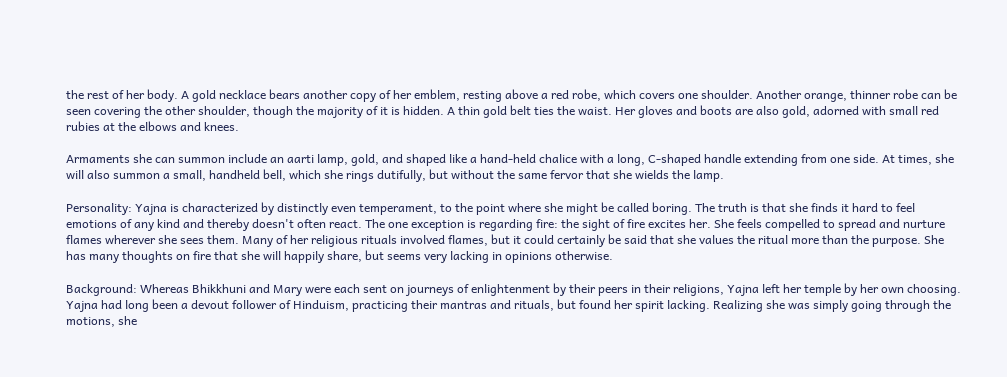the rest of her body. A gold necklace bears another copy of her emblem, resting above a red robe, which covers one shoulder. Another orange, thinner robe can be seen covering the other shoulder, though the majority of it is hidden. A thin gold belt ties the waist. Her gloves and boots are also gold, adorned with small red rubies at the elbows and knees.

Armaments she can summon include an aarti lamp, gold, and shaped like a hand-held chalice with a long, C-shaped handle extending from one side. At times, she will also summon a small, handheld bell, which she rings dutifully, but without the same fervor that she wields the lamp.

Personality: Yajna is characterized by distinctly even temperament, to the point where she might be called boring. The truth is that she finds it hard to feel emotions of any kind and thereby doesn't often react. The one exception is regarding fire: the sight of fire excites her. She feels compelled to spread and nurture flames wherever she sees them. Many of her religious rituals involved flames, but it could certainly be said that she values the ritual more than the purpose. She has many thoughts on fire that she will happily share, but seems very lacking in opinions otherwise.

Background: Whereas Bhikkhuni and Mary were each sent on journeys of enlightenment by their peers in their religions, Yajna left her temple by her own choosing. Yajna had long been a devout follower of Hinduism, practicing their mantras and rituals, but found her spirit lacking. Realizing she was simply going through the motions, she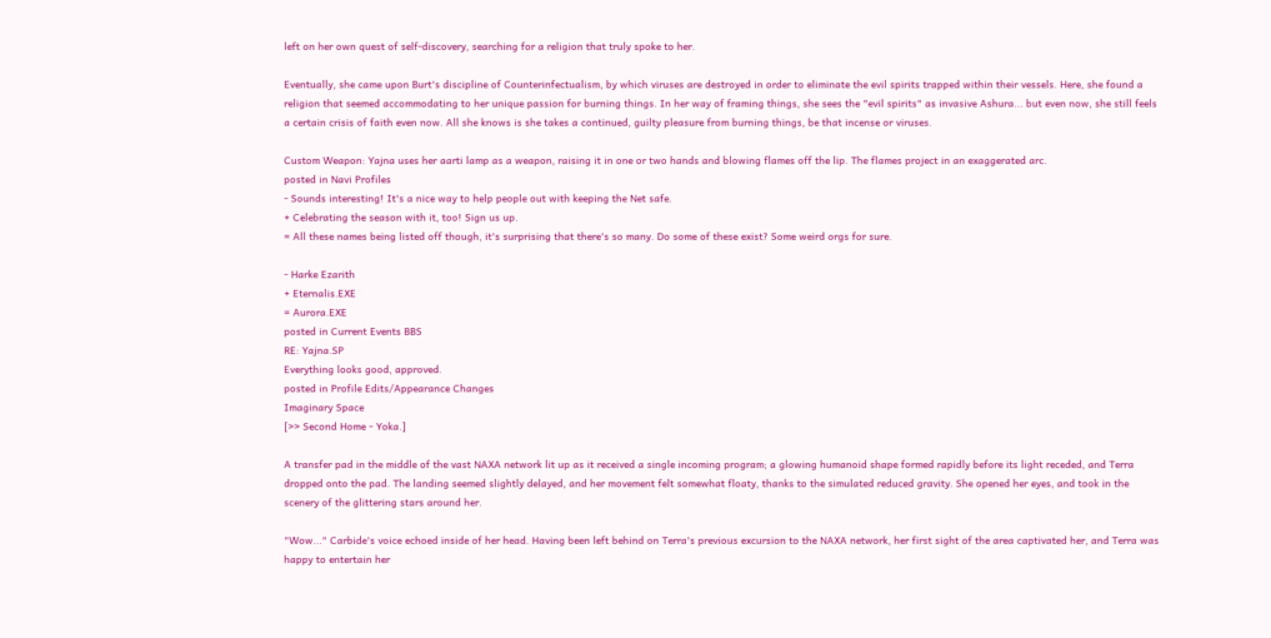left on her own quest of self-discovery, searching for a religion that truly spoke to her.

Eventually, she came upon Burt's discipline of Counterinfectualism, by which viruses are destroyed in order to eliminate the evil spirits trapped within their vessels. Here, she found a religion that seemed accommodating to her unique passion for burning things. In her way of framing things, she sees the "evil spirits" as invasive Ashura... but even now, she still feels a certain crisis of faith even now. All she knows is she takes a continued, guilty pleasure from burning things, be that incense or viruses.

Custom Weapon: Yajna uses her aarti lamp as a weapon, raising it in one or two hands and blowing flames off the lip. The flames project in an exaggerated arc.
posted in Navi Profiles
- Sounds interesting! It's a nice way to help people out with keeping the Net safe.
+ Celebrating the season with it, too! Sign us up.
= All these names being listed off though, it's surprising that there's so many. Do some of these exist? Some weird orgs for sure.

- Harke Ezarith
+ Eternalis.EXE
= Aurora.EXE
posted in Current Events BBS
RE: Yajna.SP
Everything looks good, approved.
posted in Profile Edits/Appearance Changes
Imaginary Space
[>> Second Home - Yoka.]

A transfer pad in the middle of the vast NAXA network lit up as it received a single incoming program; a glowing humanoid shape formed rapidly before its light receded, and Terra dropped onto the pad. The landing seemed slightly delayed, and her movement felt somewhat floaty, thanks to the simulated reduced gravity. She opened her eyes, and took in the scenery of the glittering stars around her.

"Wow..." Carbide's voice echoed inside of her head. Having been left behind on Terra's previous excursion to the NAXA network, her first sight of the area captivated her, and Terra was happy to entertain her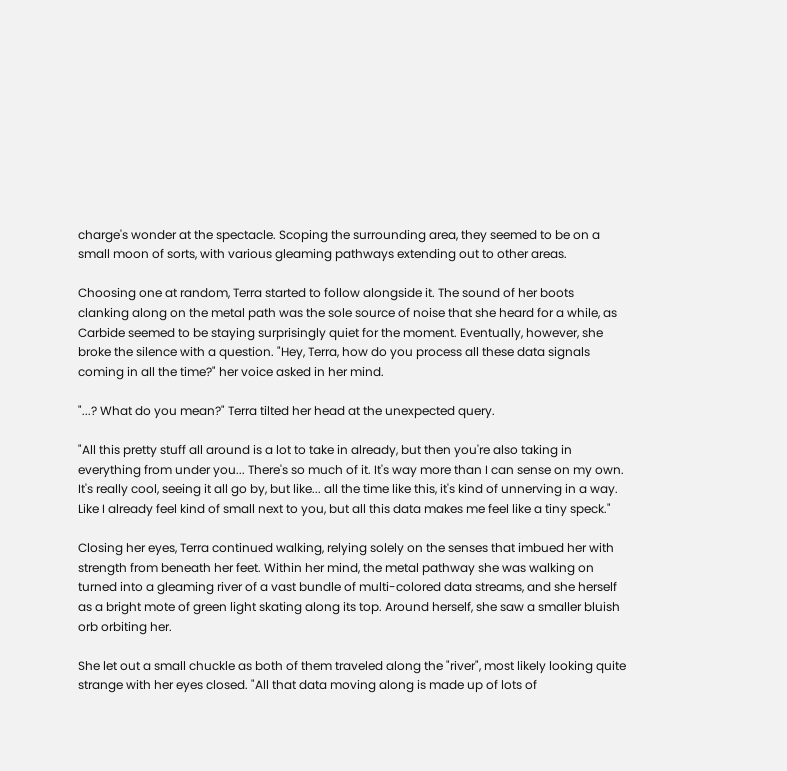charge's wonder at the spectacle. Scoping the surrounding area, they seemed to be on a small moon of sorts, with various gleaming pathways extending out to other areas.

Choosing one at random, Terra started to follow alongside it. The sound of her boots clanking along on the metal path was the sole source of noise that she heard for a while, as Carbide seemed to be staying surprisingly quiet for the moment. Eventually, however, she broke the silence with a question. "Hey, Terra, how do you process all these data signals coming in all the time?" her voice asked in her mind.

"...? What do you mean?" Terra tilted her head at the unexpected query.

"All this pretty stuff all around is a lot to take in already, but then you're also taking in everything from under you... There's so much of it. It's way more than I can sense on my own. It's really cool, seeing it all go by, but like... all the time like this, it's kind of unnerving in a way. Like I already feel kind of small next to you, but all this data makes me feel like a tiny speck."

Closing her eyes, Terra continued walking, relying solely on the senses that imbued her with strength from beneath her feet. Within her mind, the metal pathway she was walking on turned into a gleaming river of a vast bundle of multi-colored data streams, and she herself as a bright mote of green light skating along its top. Around herself, she saw a smaller bluish orb orbiting her.

She let out a small chuckle as both of them traveled along the "river", most likely looking quite strange with her eyes closed. "All that data moving along is made up of lots of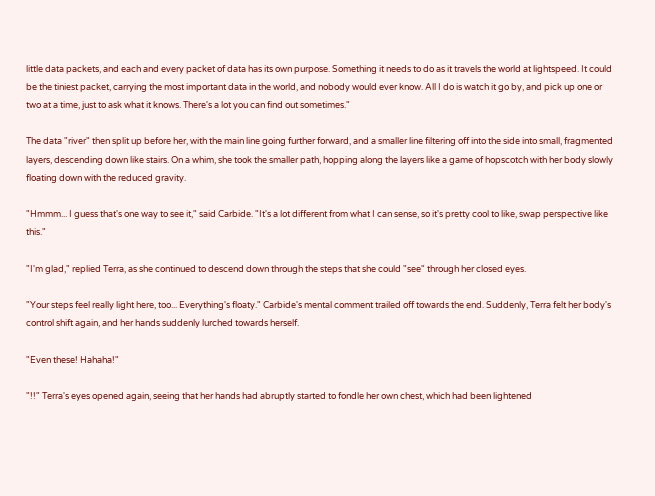little data packets, and each and every packet of data has its own purpose. Something it needs to do as it travels the world at lightspeed. It could be the tiniest packet, carrying the most important data in the world, and nobody would ever know. All I do is watch it go by, and pick up one or two at a time, just to ask what it knows. There's a lot you can find out sometimes."

The data "river" then split up before her, with the main line going further forward, and a smaller line filtering off into the side into small, fragmented layers, descending down like stairs. On a whim, she took the smaller path, hopping along the layers like a game of hopscotch with her body slowly floating down with the reduced gravity.

"Hmmm... I guess that's one way to see it," said Carbide. "It's a lot different from what I can sense, so it's pretty cool to like, swap perspective like this."

"I'm glad," replied Terra, as she continued to descend down through the steps that she could "see" through her closed eyes.

"Your steps feel really light here, too... Everything's floaty." Carbide's mental comment trailed off towards the end. Suddenly, Terra felt her body's control shift again, and her hands suddenly lurched towards herself.

"Even these! Hahaha!"

"!!" Terra's eyes opened again, seeing that her hands had abruptly started to fondle her own chest, which had been lightened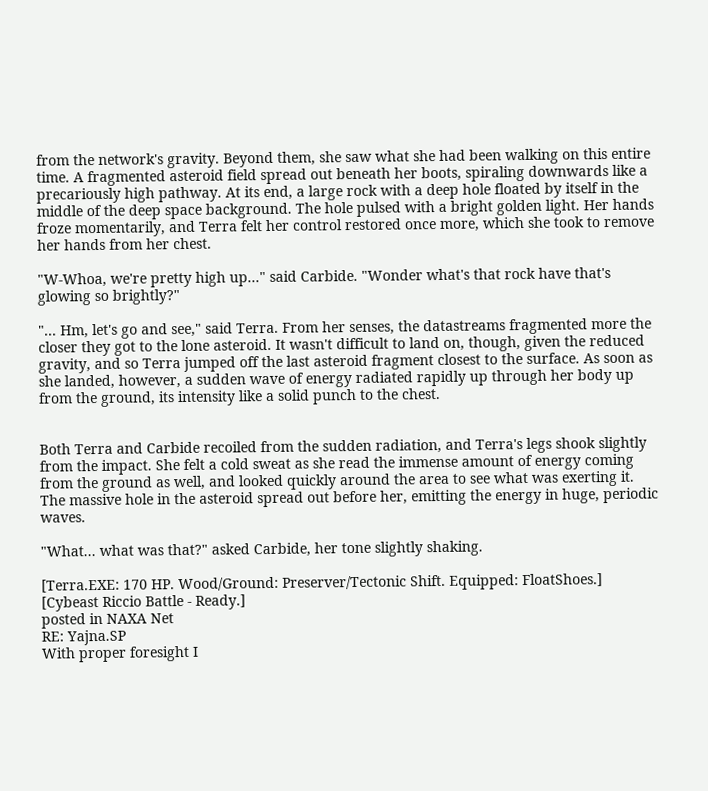from the network's gravity. Beyond them, she saw what she had been walking on this entire time. A fragmented asteroid field spread out beneath her boots, spiraling downwards like a precariously high pathway. At its end, a large rock with a deep hole floated by itself in the middle of the deep space background. The hole pulsed with a bright golden light. Her hands froze momentarily, and Terra felt her control restored once more, which she took to remove her hands from her chest.

"W-Whoa, we're pretty high up..." said Carbide. "Wonder what's that rock have that's glowing so brightly?"

"... Hm, let's go and see," said Terra. From her senses, the datastreams fragmented more the closer they got to the lone asteroid. It wasn't difficult to land on, though, given the reduced gravity, and so Terra jumped off the last asteroid fragment closest to the surface. As soon as she landed, however, a sudden wave of energy radiated rapidly up through her body up from the ground, its intensity like a solid punch to the chest.


Both Terra and Carbide recoiled from the sudden radiation, and Terra's legs shook slightly from the impact. She felt a cold sweat as she read the immense amount of energy coming from the ground as well, and looked quickly around the area to see what was exerting it. The massive hole in the asteroid spread out before her, emitting the energy in huge, periodic waves.

"What... what was that?" asked Carbide, her tone slightly shaking.

[Terra.EXE: 170 HP. Wood/Ground: Preserver/Tectonic Shift. Equipped: FloatShoes.]
[Cybeast Riccio Battle - Ready.]
posted in NAXA Net
RE: Yajna.SP
With proper foresight I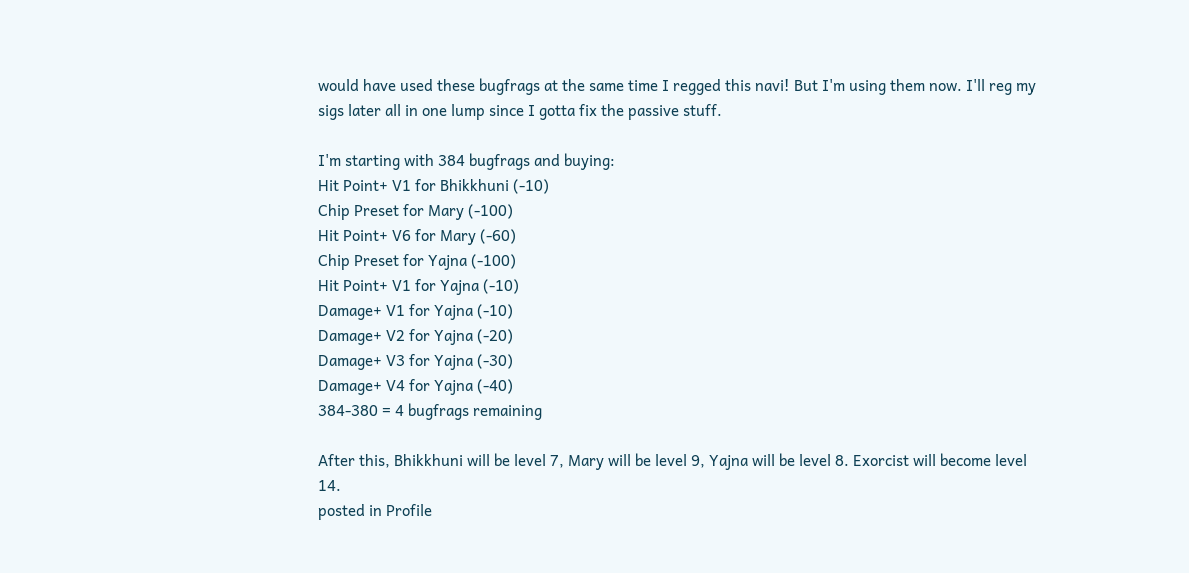would have used these bugfrags at the same time I regged this navi! But I'm using them now. I'll reg my sigs later all in one lump since I gotta fix the passive stuff.

I'm starting with 384 bugfrags and buying:
Hit Point+ V1 for Bhikkhuni (-10)
Chip Preset for Mary (-100)
Hit Point+ V6 for Mary (-60)
Chip Preset for Yajna (-100)
Hit Point+ V1 for Yajna (-10)
Damage+ V1 for Yajna (-10)
Damage+ V2 for Yajna (-20)
Damage+ V3 for Yajna (-30)
Damage+ V4 for Yajna (-40)
384-380 = 4 bugfrags remaining

After this, Bhikkhuni will be level 7, Mary will be level 9, Yajna will be level 8. Exorcist will become level 14.
posted in Profile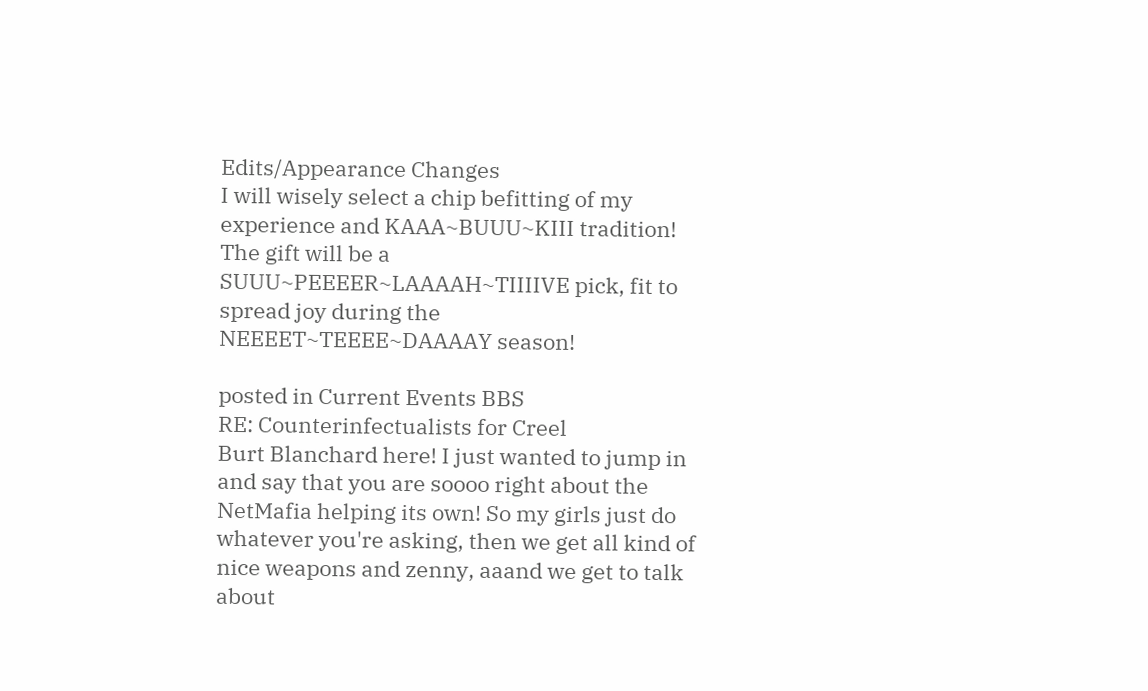Edits/Appearance Changes
I will wisely select a chip befitting of my experience and KAAA~BUUU~KIII tradition! The gift will be a SUUU~PEEEER~LAAAAH~TIIIIVE pick, fit to spread joy during the NEEEET~TEEEE~DAAAAY season!

posted in Current Events BBS
RE: Counterinfectualists for Creel
Burt Blanchard here! I just wanted to jump in and say that you are soooo right about the NetMafia helping its own! So my girls just do whatever you're asking, then we get all kind of nice weapons and zenny, aaand we get to talk about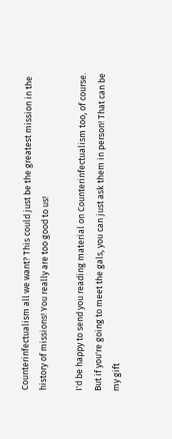Counterinfectualism all we want? This could just be the greatest mission in the history of missions! You really are too good to us!

I'd be happy to send you reading material on Counterinfectualism too, of course. But if you're going to meet the gals, you can just ask them in person! That can be my gift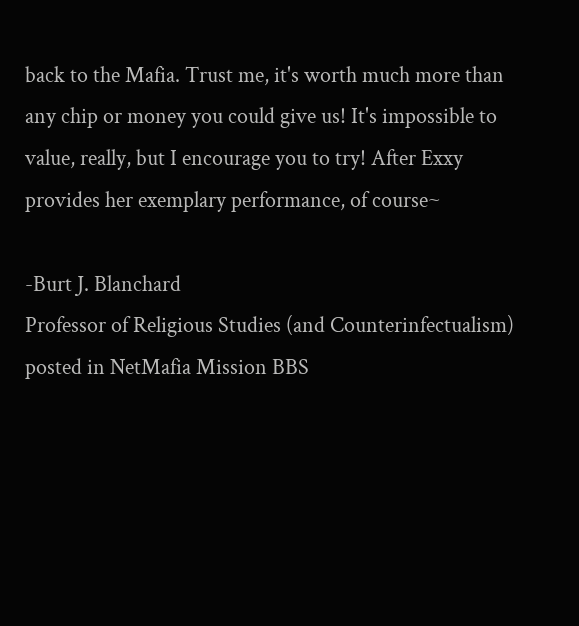back to the Mafia. Trust me, it's worth much more than any chip or money you could give us! It's impossible to value, really, but I encourage you to try! After Exxy provides her exemplary performance, of course~

-Burt J. Blanchard
Professor of Religious Studies (and Counterinfectualism)
posted in NetMafia Mission BBS